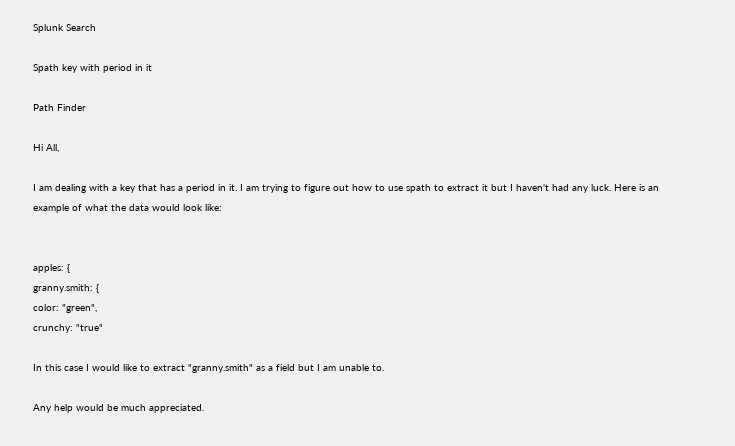Splunk Search

Spath key with period in it

Path Finder

Hi All,

I am dealing with a key that has a period in it. I am trying to figure out how to use spath to extract it but I haven't had any luck. Here is an example of what the data would look like:


apples: {
granny.smith: {
color: "green",
crunchy: "true"

In this case I would like to extract "granny.smith" as a field but I am unable to.

Any help would be much appreciated.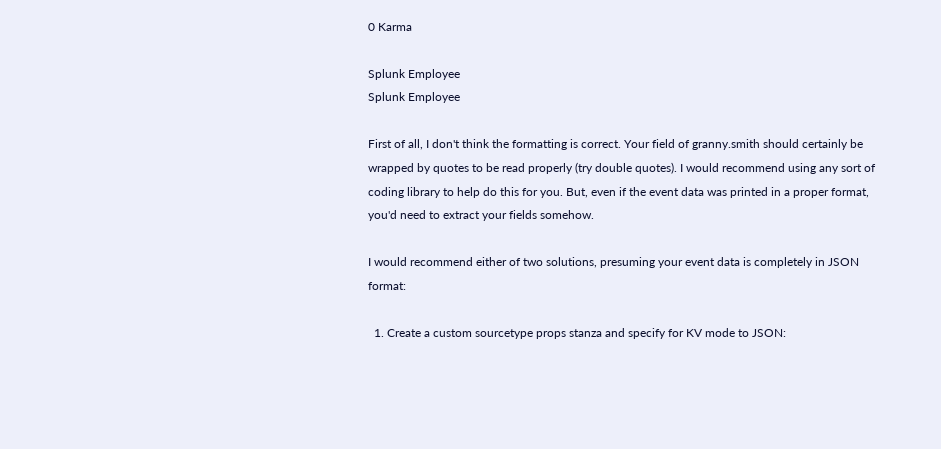0 Karma

Splunk Employee
Splunk Employee

First of all, I don't think the formatting is correct. Your field of granny.smith should certainly be wrapped by quotes to be read properly (try double quotes). I would recommend using any sort of coding library to help do this for you. But, even if the event data was printed in a proper format, you'd need to extract your fields somehow.

I would recommend either of two solutions, presuming your event data is completely in JSON format:

  1. Create a custom sourcetype props stanza and specify for KV mode to JSON: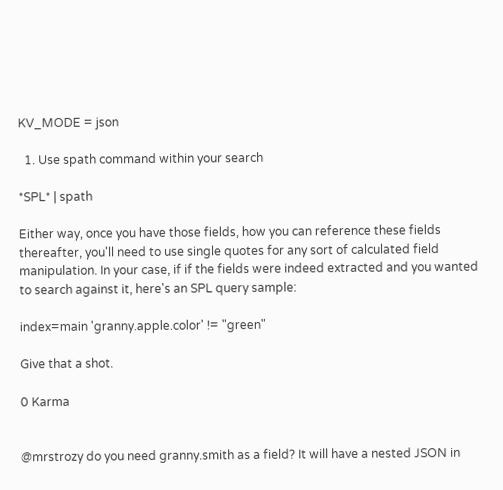KV_MODE = json

  1. Use spath command within your search

*SPL* | spath

Either way, once you have those fields, how you can reference these fields thereafter, you'll need to use single quotes for any sort of calculated field manipulation. In your case, if if the fields were indeed extracted and you wanted to search against it, here's an SPL query sample:

index=main 'granny.apple.color' != "green"

Give that a shot.

0 Karma


@mrstrozy do you need granny.smith as a field? It will have a nested JSON in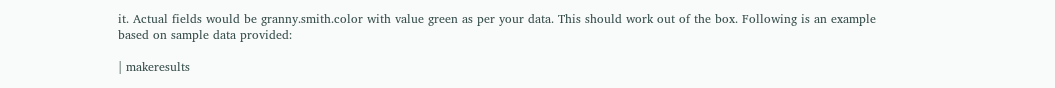it. Actual fields would be granny.smith.color with value green as per your data. This should work out of the box. Following is an example based on sample data provided:

| makeresults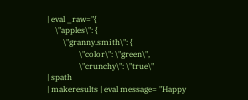| eval _raw="{
    \"apples\": {
        \"granny.smith\": {
                \"color\": \"green\",
                \"crunchy\": \"true\"
| spath
| makeresults | eval message= "Happy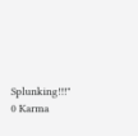Splunking!!!"
0 Karma